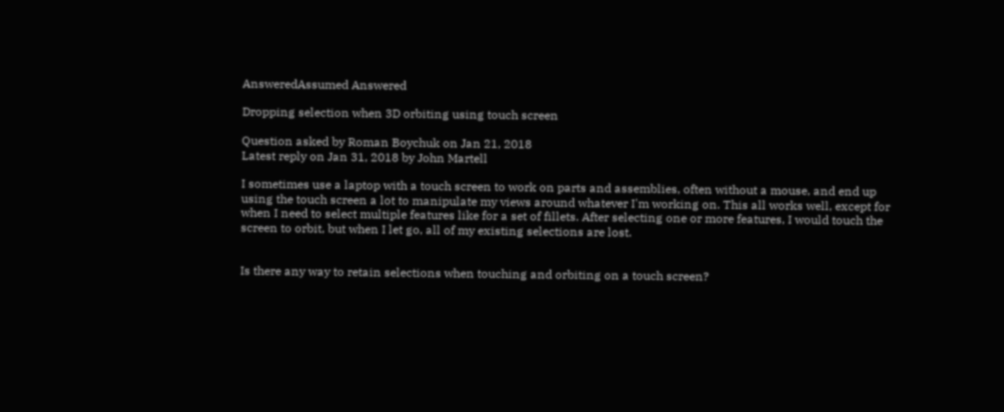AnsweredAssumed Answered

Dropping selection when 3D orbiting using touch screen

Question asked by Roman Boychuk on Jan 21, 2018
Latest reply on Jan 31, 2018 by John Martell

I sometimes use a laptop with a touch screen to work on parts and assemblies, often without a mouse, and end up using the touch screen a lot to manipulate my views around whatever I'm working on. This all works well, except for when I need to select multiple features like for a set of fillets. After selecting one or more features, I would touch the screen to orbit, but when I let go, all of my existing selections are lost.


Is there any way to retain selections when touching and orbiting on a touch screen?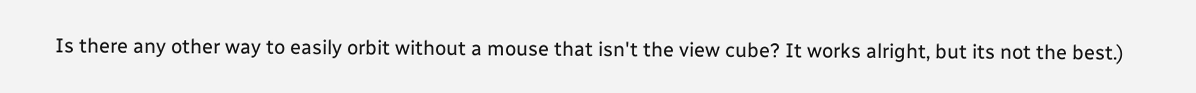Is there any other way to easily orbit without a mouse that isn't the view cube? It works alright, but its not the best.)